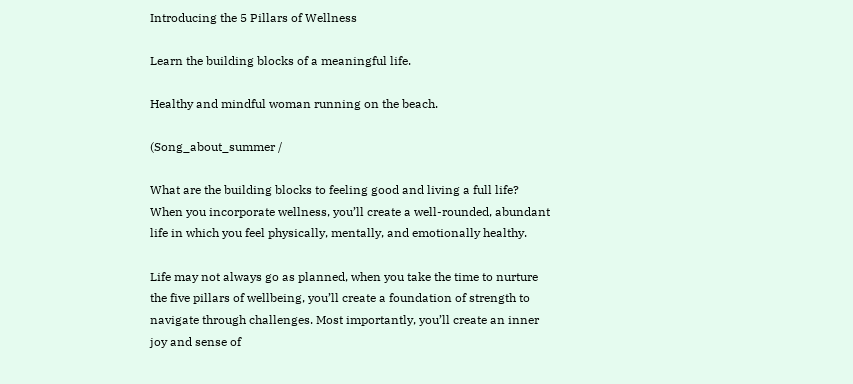Introducing the 5 Pillars of Wellness

Learn the building blocks of a meaningful life.

Healthy and mindful woman running on the beach.

(Song_about_summer /

What are the building blocks to feeling good and living a full life? When you incorporate wellness, you’ll create a well-rounded, abundant life in which you feel physically, mentally, and emotionally healthy.

Life may not always go as planned, when you take the time to nurture the five pillars of wellbeing, you’ll create a foundation of strength to navigate through challenges. Most importantly, you’ll create an inner joy and sense of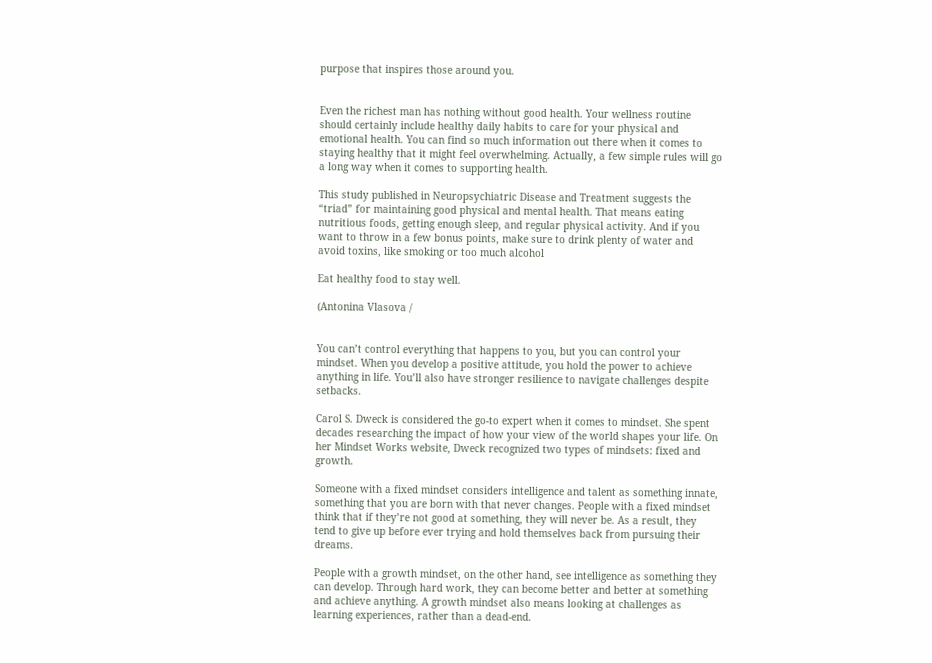purpose that inspires those around you.


Even the richest man has nothing without good health. Your wellness routine should certainly include healthy daily habits to care for your physical and emotional health. You can find so much information out there when it comes to staying healthy that it might feel overwhelming. Actually, a few simple rules will go a long way when it comes to supporting health.

This study published in Neuropsychiatric Disease and Treatment suggests the “triad” for maintaining good physical and mental health. That means eating nutritious foods, getting enough sleep, and regular physical activity. And if you want to throw in a few bonus points, make sure to drink plenty of water and avoid toxins, like smoking or too much alcohol

Eat healthy food to stay well.

(Antonina Vlasova /


You can’t control everything that happens to you, but you can control your mindset. When you develop a positive attitude, you hold the power to achieve anything in life. You’ll also have stronger resilience to navigate challenges despite setbacks.

Carol S. Dweck is considered the go-to expert when it comes to mindset. She spent decades researching the impact of how your view of the world shapes your life. On her Mindset Works website, Dweck recognized two types of mindsets: fixed and growth.

Someone with a fixed mindset considers intelligence and talent as something innate, something that you are born with that never changes. People with a fixed mindset think that if they’re not good at something, they will never be. As a result, they tend to give up before ever trying and hold themselves back from pursuing their dreams.

People with a growth mindset, on the other hand, see intelligence as something they can develop. Through hard work, they can become better and better at something and achieve anything. A growth mindset also means looking at challenges as learning experiences, rather than a dead-end.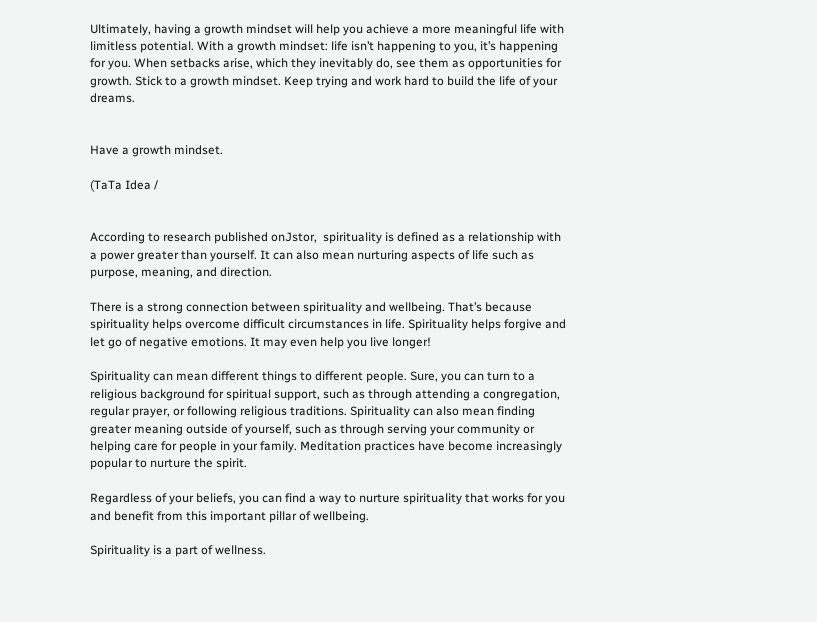Ultimately, having a growth mindset will help you achieve a more meaningful life with limitless potential. With a growth mindset: life isn’t happening to you, it’s happening for you. When setbacks arise, which they inevitably do, see them as opportunities for growth. Stick to a growth mindset. Keep trying and work hard to build the life of your dreams.


Have a growth mindset.

(TaTa Idea /


According to research published onJstor,  spirituality is defined as a relationship with a power greater than yourself. It can also mean nurturing aspects of life such as purpose, meaning, and direction.

There is a strong connection between spirituality and wellbeing. That’s because spirituality helps overcome difficult circumstances in life. Spirituality helps forgive and let go of negative emotions. It may even help you live longer!

Spirituality can mean different things to different people. Sure, you can turn to a religious background for spiritual support, such as through attending a congregation, regular prayer, or following religious traditions. Spirituality can also mean finding greater meaning outside of yourself, such as through serving your community or helping care for people in your family. Meditation practices have become increasingly popular to nurture the spirit.

Regardless of your beliefs, you can find a way to nurture spirituality that works for you and benefit from this important pillar of wellbeing.

Spirituality is a part of wellness.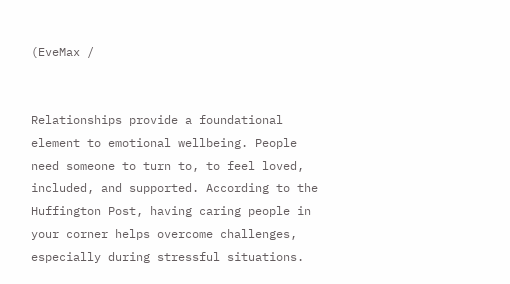(EveMax /


Relationships provide a foundational element to emotional wellbeing. People need someone to turn to, to feel loved, included, and supported. According to the Huffington Post, having caring people in your corner helps overcome challenges, especially during stressful situations.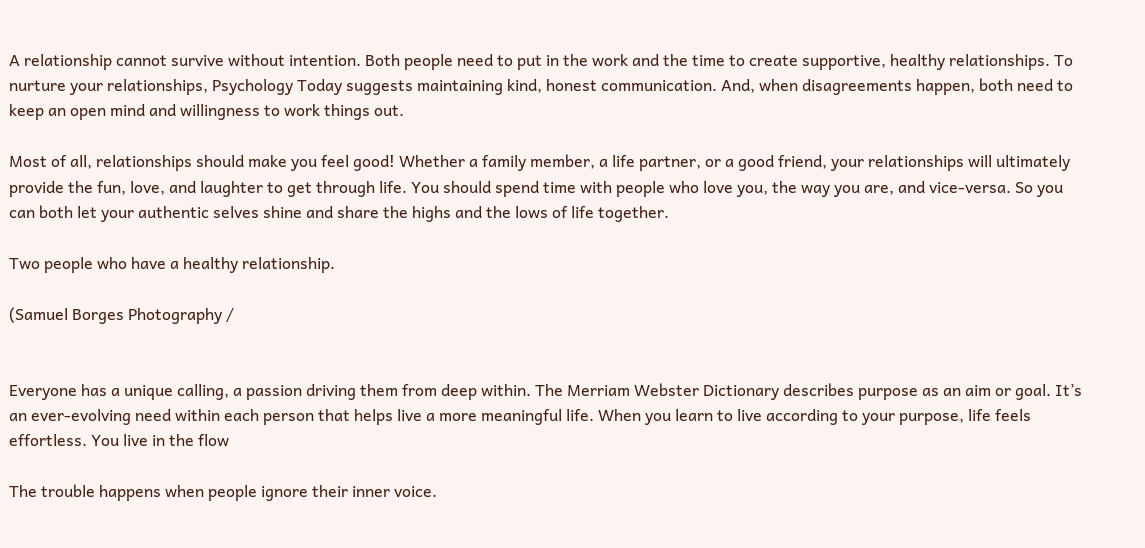A relationship cannot survive without intention. Both people need to put in the work and the time to create supportive, healthy relationships. To nurture your relationships, Psychology Today suggests maintaining kind, honest communication. And, when disagreements happen, both need to keep an open mind and willingness to work things out.

Most of all, relationships should make you feel good! Whether a family member, a life partner, or a good friend, your relationships will ultimately provide the fun, love, and laughter to get through life. You should spend time with people who love you, the way you are, and vice-versa. So you can both let your authentic selves shine and share the highs and the lows of life together.

Two people who have a healthy relationship.

(Samuel Borges Photography /


Everyone has a unique calling, a passion driving them from deep within. The Merriam Webster Dictionary describes purpose as an aim or goal. It’s an ever-evolving need within each person that helps live a more meaningful life. When you learn to live according to your purpose, life feels effortless. You live in the flow

The trouble happens when people ignore their inner voice.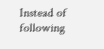Instead of following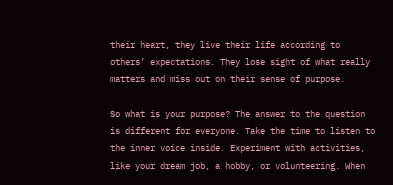their heart, they live their life according to others’ expectations. They lose sight of what really matters and miss out on their sense of purpose.

So what is your purpose? The answer to the question is different for everyone. Take the time to listen to the inner voice inside. Experiment with activities, like your dream job, a hobby, or volunteering. When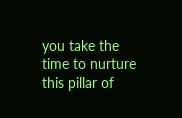you take the time to nurture this pillar of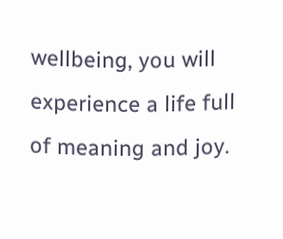wellbeing, you will experience a life full of meaning and joy.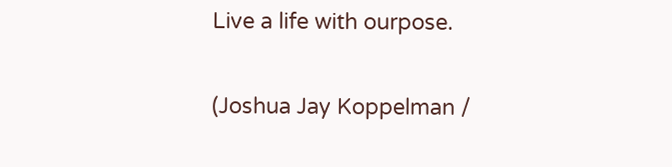Live a life with ourpose.

(Joshua Jay Koppelman /